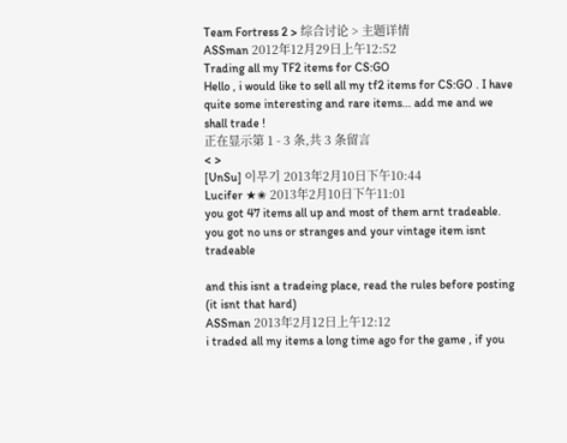Team Fortress 2 > 综合讨论 > 主题详情
ASSman 2012年12月29日上午12:52
Trading all my TF2 items for CS:GO
Hello , i would like to sell all my tf2 items for CS:GO . I have quite some interesting and rare items... add me and we shall trade !
正在显示第 1 - 3 条,共 3 条留言
< >
[UnSu] 이무기 2013年2月10日下午10:44
Lucifer ★✬ 2013年2月10日下午11:01
you got 47 items all up and most of them arnt tradeable. you got no uns or stranges and your vintage item isnt tradeable

and this isnt a tradeing place, read the rules before posting (it isnt that hard)
ASSman 2013年2月12日上午12:12
i traded all my items a long time ago for the game , if you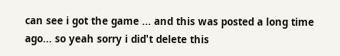can see i got the game ... and this was posted a long time ago... so yeah sorry i did't delete this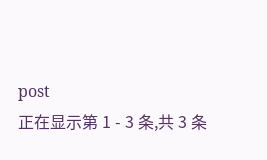post
正在显示第 1 - 3 条,共 3 条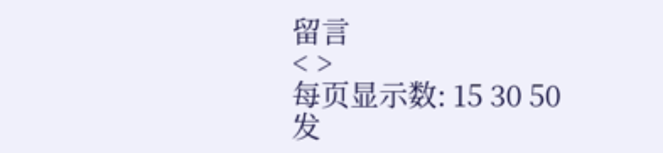留言
< >
每页显示数: 15 30 50
发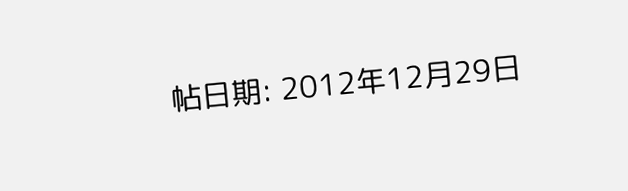帖日期: 2012年12月29日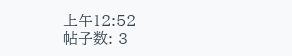上午12:52
帖子数: 3